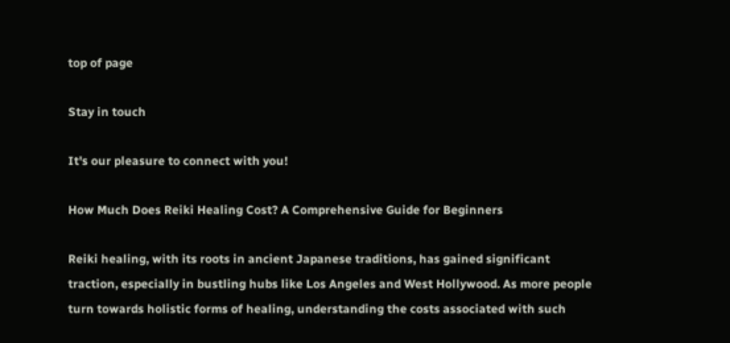top of page

Stay in touch

It's our pleasure to connect with you!

How Much Does Reiki Healing Cost? A Comprehensive Guide for Beginners

Reiki healing, with its roots in ancient Japanese traditions, has gained significant traction, especially in bustling hubs like Los Angeles and West Hollywood. As more people turn towards holistic forms of healing, understanding the costs associated with such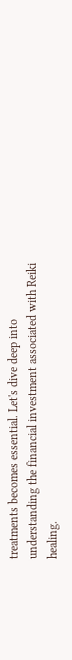treatments becomes essential. Let's dive deep into understanding the financial investment associated with Reiki healing.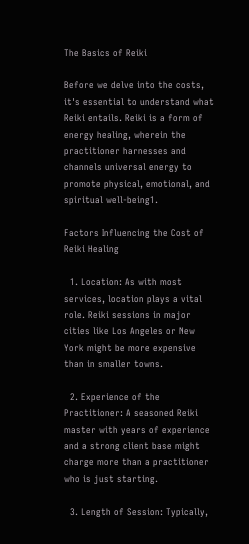The Basics of Reiki

Before we delve into the costs, it's essential to understand what Reiki entails. Reiki is a form of energy healing, wherein the practitioner harnesses and channels universal energy to promote physical, emotional, and spiritual well-being1.

Factors Influencing the Cost of Reiki Healing

  1. Location: As with most services, location plays a vital role. Reiki sessions in major cities like Los Angeles or New York might be more expensive than in smaller towns.

  2. Experience of the Practitioner: A seasoned Reiki master with years of experience and a strong client base might charge more than a practitioner who is just starting.

  3. Length of Session: Typically,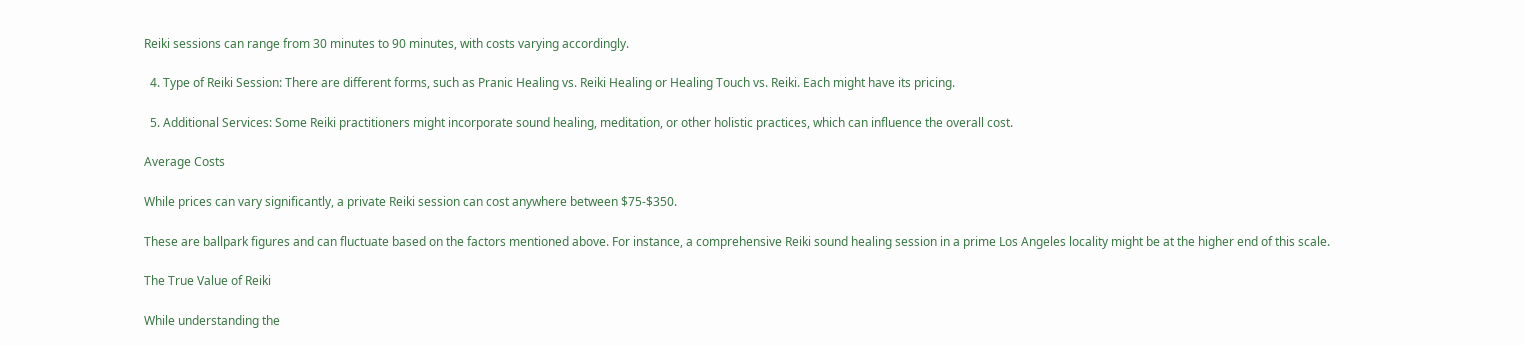Reiki sessions can range from 30 minutes to 90 minutes, with costs varying accordingly.

  4. Type of Reiki Session: There are different forms, such as Pranic Healing vs. Reiki Healing or Healing Touch vs. Reiki. Each might have its pricing.

  5. Additional Services: Some Reiki practitioners might incorporate sound healing, meditation, or other holistic practices, which can influence the overall cost.

Average Costs

While prices can vary significantly, a private Reiki session can cost anywhere between $75-$350.

These are ballpark figures and can fluctuate based on the factors mentioned above. For instance, a comprehensive Reiki sound healing session in a prime Los Angeles locality might be at the higher end of this scale.

The True Value of Reiki

While understanding the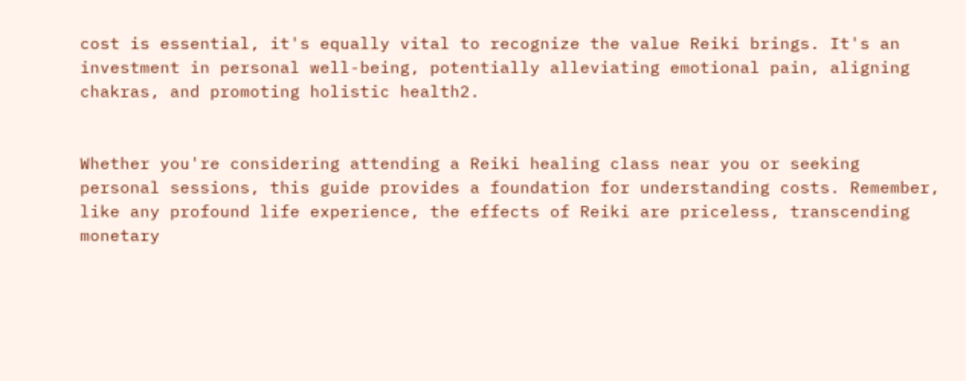cost is essential, it's equally vital to recognize the value Reiki brings. It's an investment in personal well-being, potentially alleviating emotional pain, aligning chakras, and promoting holistic health2.


Whether you're considering attending a Reiki healing class near you or seeking personal sessions, this guide provides a foundation for understanding costs. Remember, like any profound life experience, the effects of Reiki are priceless, transcending monetary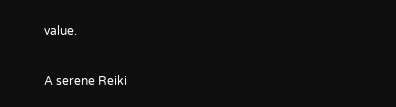value.


A serene Reiki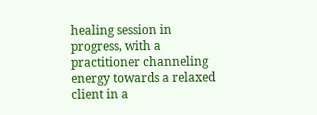healing session in progress, with a practitioner channeling energy towards a relaxed client in a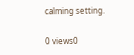calming setting.

0 views0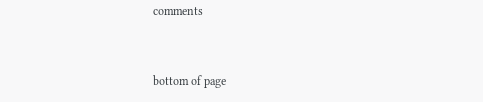comments


bottom of page